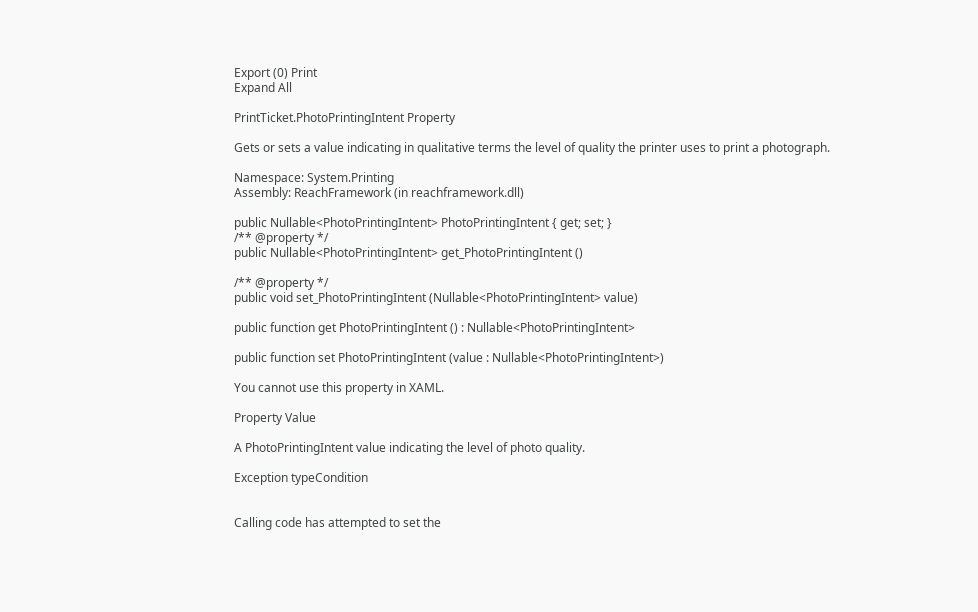Export (0) Print
Expand All

PrintTicket.PhotoPrintingIntent Property

Gets or sets a value indicating in qualitative terms the level of quality the printer uses to print a photograph.

Namespace: System.Printing
Assembly: ReachFramework (in reachframework.dll)

public Nullable<PhotoPrintingIntent> PhotoPrintingIntent { get; set; }
/** @property */
public Nullable<PhotoPrintingIntent> get_PhotoPrintingIntent ()

/** @property */
public void set_PhotoPrintingIntent (Nullable<PhotoPrintingIntent> value)

public function get PhotoPrintingIntent () : Nullable<PhotoPrintingIntent>

public function set PhotoPrintingIntent (value : Nullable<PhotoPrintingIntent>)

You cannot use this property in XAML.

Property Value

A PhotoPrintingIntent value indicating the level of photo quality.

Exception typeCondition


Calling code has attempted to set the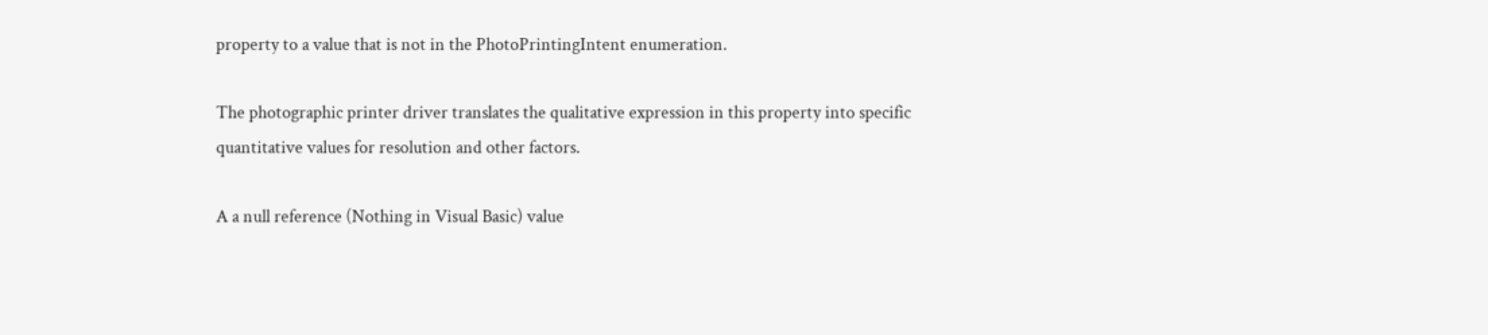property to a value that is not in the PhotoPrintingIntent enumeration.

The photographic printer driver translates the qualitative expression in this property into specific quantitative values for resolution and other factors.

A a null reference (Nothing in Visual Basic) value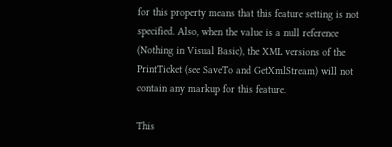for this property means that this feature setting is not specified. Also, when the value is a null reference (Nothing in Visual Basic), the XML versions of the PrintTicket (see SaveTo and GetXmlStream) will not contain any markup for this feature.

This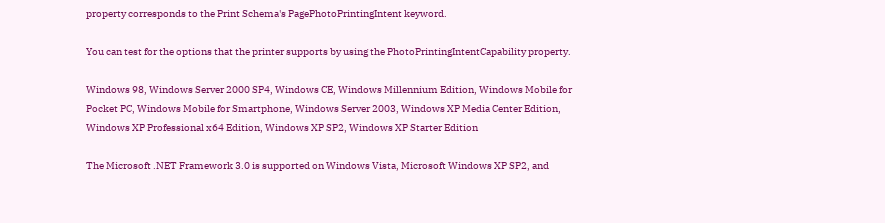property corresponds to the Print Schema's PagePhotoPrintingIntent keyword.

You can test for the options that the printer supports by using the PhotoPrintingIntentCapability property.

Windows 98, Windows Server 2000 SP4, Windows CE, Windows Millennium Edition, Windows Mobile for Pocket PC, Windows Mobile for Smartphone, Windows Server 2003, Windows XP Media Center Edition, Windows XP Professional x64 Edition, Windows XP SP2, Windows XP Starter Edition

The Microsoft .NET Framework 3.0 is supported on Windows Vista, Microsoft Windows XP SP2, and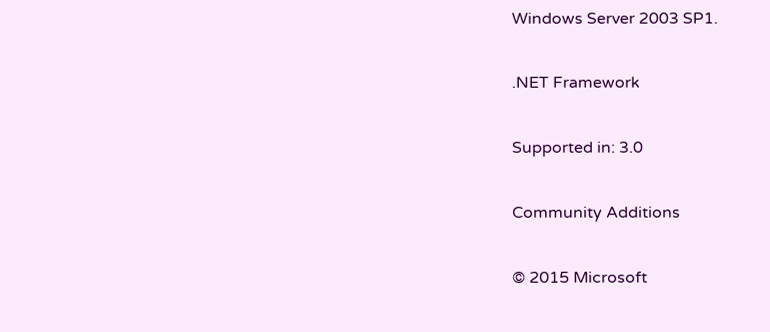Windows Server 2003 SP1.

.NET Framework

Supported in: 3.0

Community Additions

© 2015 Microsoft